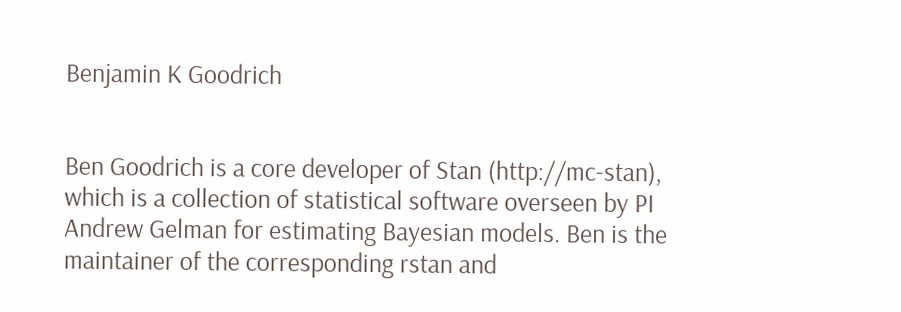Benjamin K Goodrich


Ben Goodrich is a core developer of Stan (http://mc-stan), which is a collection of statistical software overseen by PI Andrew Gelman for estimating Bayesian models. Ben is the maintainer of the corresponding rstan and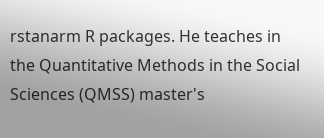rstanarm R packages. He teaches in the Quantitative Methods in the Social Sciences (QMSS) master's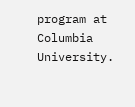program at Columbia University.